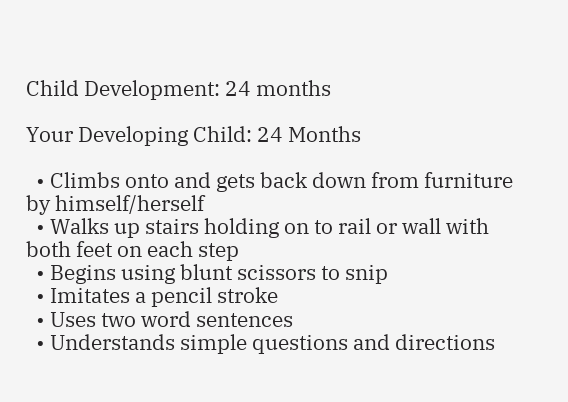Child Development: 24 months

Your Developing Child: 24 Months

  • Climbs onto and gets back down from furniture by himself/herself
  • Walks up stairs holding on to rail or wall with both feet on each step
  • Begins using blunt scissors to snip
  • Imitates a pencil stroke
  • Uses two word sentences
  • Understands simple questions and directions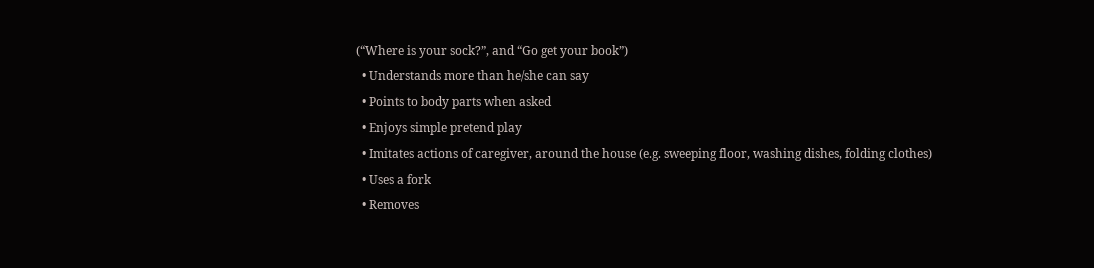(“Where is your sock?”, and “Go get your book”)
  • Understands more than he/she can say
  • Points to body parts when asked
  • Enjoys simple pretend play
  • Imitates actions of caregiver, around the house (e.g. sweeping floor, washing dishes, folding clothes)
  • Uses a fork
  • Removes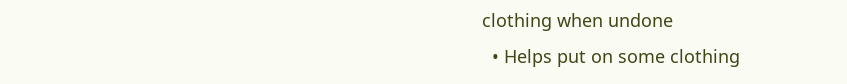clothing when undone
  • Helps put on some clothing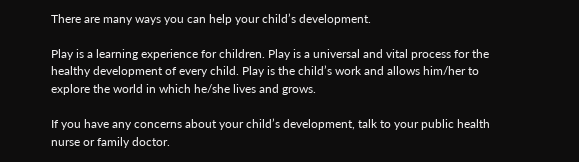There are many ways you can help your child’s development.

Play is a learning experience for children. Play is a universal and vital process for the healthy development of every child. Play is the child’s work and allows him/her to explore the world in which he/she lives and grows.

If you have any concerns about your child’s development, talk to your public health nurse or family doctor.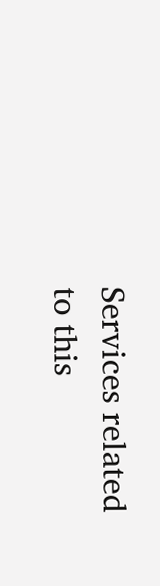Services related to this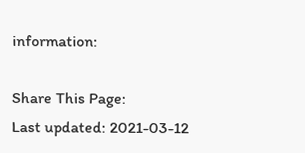information:

Share This Page:
Last updated: 2021-03-12